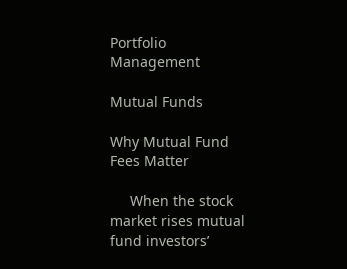Portfolio Management

Mutual Funds

Why Mutual Fund Fees Matter

     When the stock market rises mutual fund investors’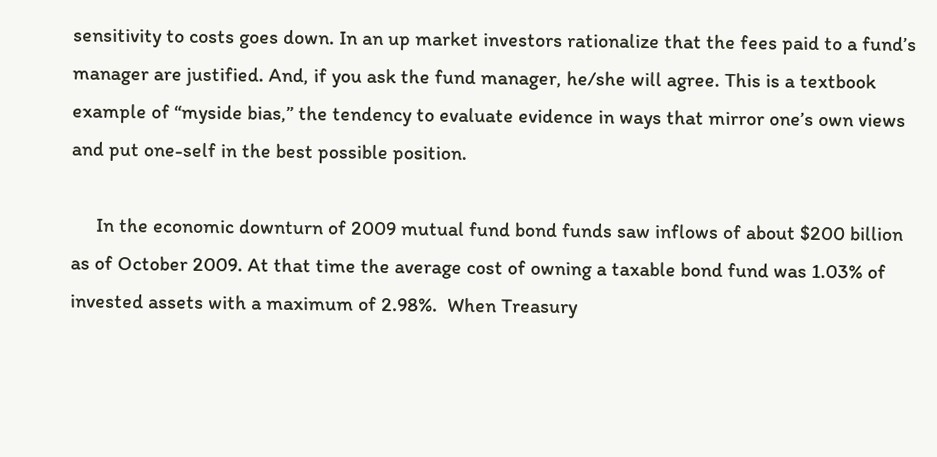sensitivity to costs goes down. In an up market investors rationalize that the fees paid to a fund’s manager are justified. And, if you ask the fund manager, he/she will agree. This is a textbook example of “myside bias,” the tendency to evaluate evidence in ways that mirror one’s own views and put one-self in the best possible position.

     In the economic downturn of 2009 mutual fund bond funds saw inflows of about $200 billion as of October 2009. At that time the average cost of owning a taxable bond fund was 1.03% of invested assets with a maximum of 2.98%.  When Treasury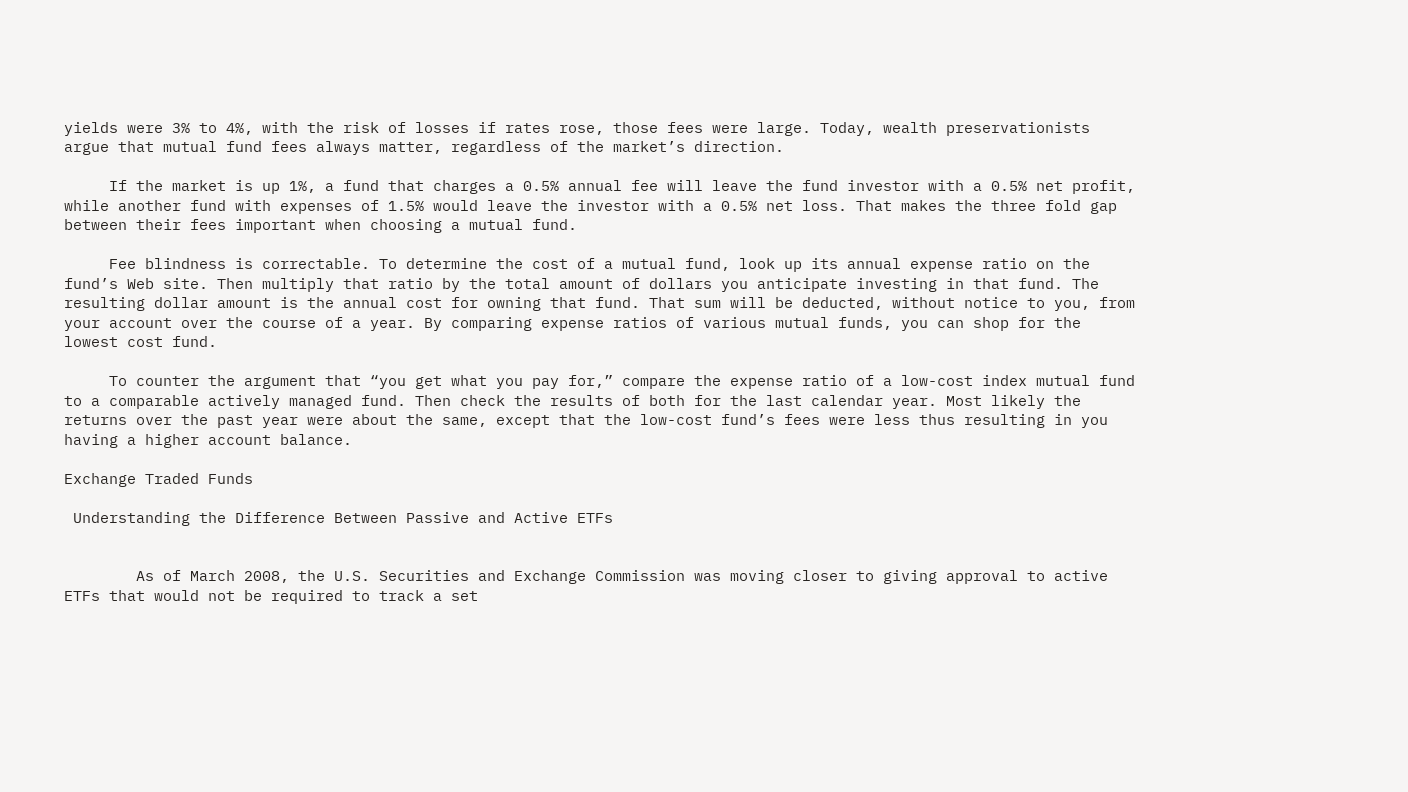yields were 3% to 4%, with the risk of losses if rates rose, those fees were large. Today, wealth preservationists argue that mutual fund fees always matter, regardless of the market’s direction.

     If the market is up 1%, a fund that charges a 0.5% annual fee will leave the fund investor with a 0.5% net profit, while another fund with expenses of 1.5% would leave the investor with a 0.5% net loss. That makes the three fold gap between their fees important when choosing a mutual fund.

     Fee blindness is correctable. To determine the cost of a mutual fund, look up its annual expense ratio on the fund’s Web site. Then multiply that ratio by the total amount of dollars you anticipate investing in that fund. The resulting dollar amount is the annual cost for owning that fund. That sum will be deducted, without notice to you, from your account over the course of a year. By comparing expense ratios of various mutual funds, you can shop for the lowest cost fund.

     To counter the argument that “you get what you pay for,” compare the expense ratio of a low-cost index mutual fund to a comparable actively managed fund. Then check the results of both for the last calendar year. Most likely the returns over the past year were about the same, except that the low-cost fund’s fees were less thus resulting in you having a higher account balance.

Exchange Traded Funds

 Understanding the Difference Between Passive and Active ETFs


        As of March 2008, the U.S. Securities and Exchange Commission was moving closer to giving approval to active ETFs that would not be required to track a set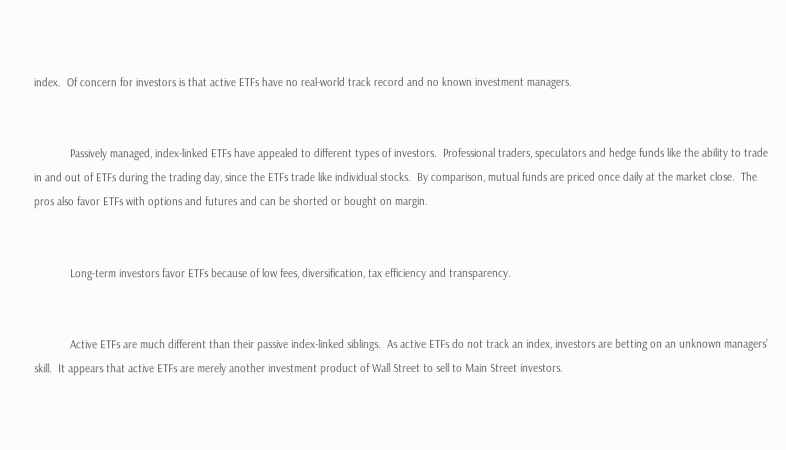index.  Of concern for investors is that active ETFs have no real-world track record and no known investment managers.


            Passively managed, index-linked ETFs have appealed to different types of investors.  Professional traders, speculators and hedge funds like the ability to trade in and out of ETFs during the trading day, since the ETFs trade like individual stocks.  By comparison, mutual funds are priced once daily at the market close.  The pros also favor ETFs with options and futures and can be shorted or bought on margin.


            Long-term investors favor ETFs because of low fees, diversification, tax efficiency and transparency.


            Active ETFs are much different than their passive index-linked siblings.  As active ETFs do not track an index, investors are betting on an unknown managers’ skill.  It appears that active ETFs are merely another investment product of Wall Street to sell to Main Street investors.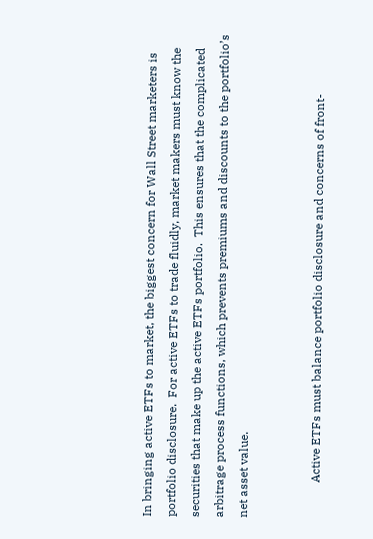In bringing active ETFs to market, the biggest concern for Wall Street marketers is portfolio disclosure.  For active ETFs to trade fluidly, market makers must know the securities that make up the active ETFs portfolio.  This ensures that the complicated arbitrage process functions, which prevents premiums and discounts to the portfolio’s net asset value.


            Active ETFs must balance portfolio disclosure and concerns of front-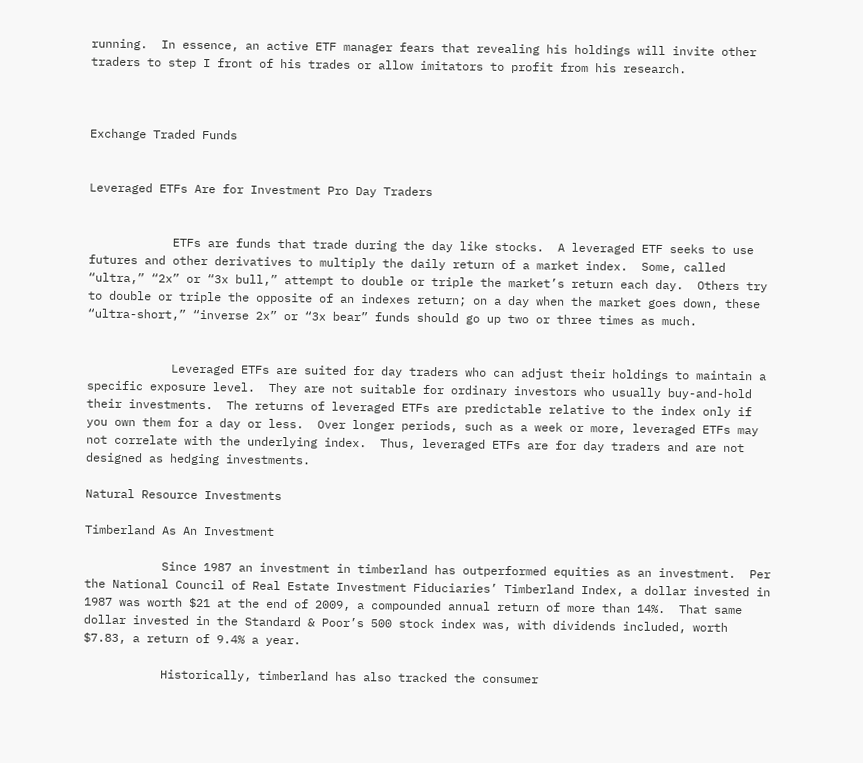running.  In essence, an active ETF manager fears that revealing his holdings will invite other traders to step I front of his trades or allow imitators to profit from his research.



Exchange Traded Funds


Leveraged ETFs Are for Investment Pro Day Traders


            ETFs are funds that trade during the day like stocks.  A leveraged ETF seeks to use futures and other derivatives to multiply the daily return of a market index.  Some, called “ultra,” “2x” or “3x bull,” attempt to double or triple the market’s return each day.  Others try to double or triple the opposite of an indexes return; on a day when the market goes down, these “ultra-short,” “inverse 2x” or “3x bear” funds should go up two or three times as much.


            Leveraged ETFs are suited for day traders who can adjust their holdings to maintain a specific exposure level.  They are not suitable for ordinary investors who usually buy-and-hold their investments.  The returns of leveraged ETFs are predictable relative to the index only if you own them for a day or less.  Over longer periods, such as a week or more, leveraged ETFs may not correlate with the underlying index.  Thus, leveraged ETFs are for day traders and are not designed as hedging investments.

Natural Resource Investments

Timberland As An Investment

           Since 1987 an investment in timberland has outperformed equities as an investment.  Per the National Council of Real Estate Investment Fiduciaries’ Timberland Index, a dollar invested in 1987 was worth $21 at the end of 2009, a compounded annual return of more than 14%.  That same dollar invested in the Standard & Poor’s 500 stock index was, with dividends included, worth $7.83, a return of 9.4% a year.

           Historically, timberland has also tracked the consumer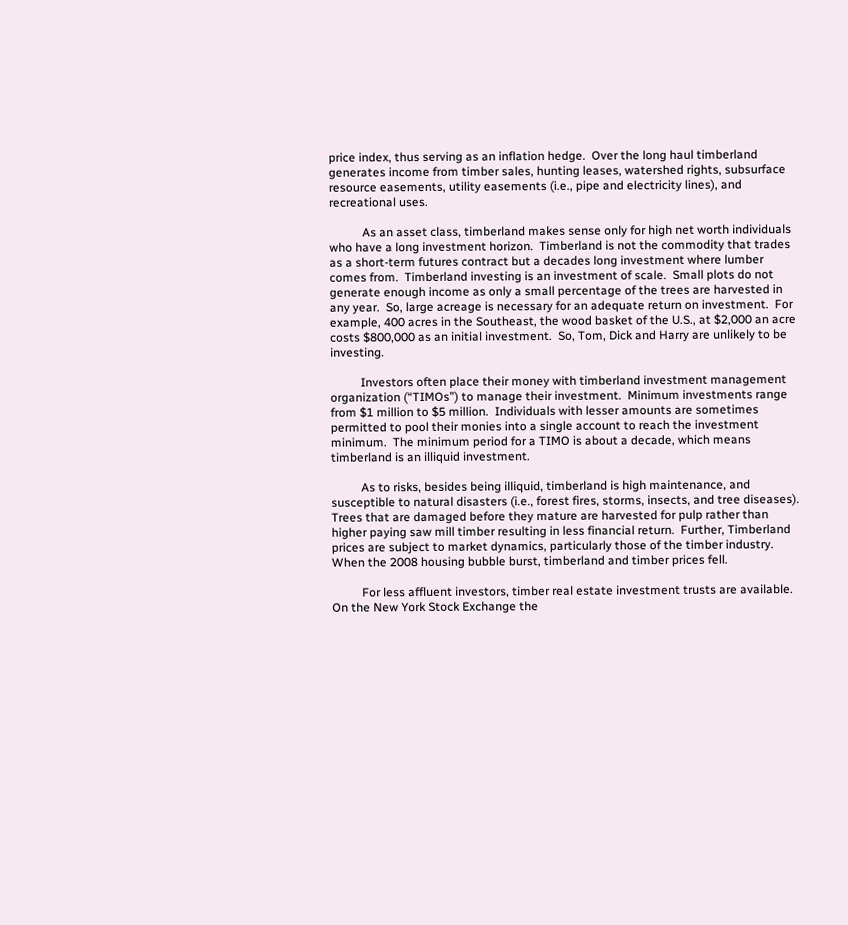price index, thus serving as an inflation hedge.  Over the long haul timberland generates income from timber sales, hunting leases, watershed rights, subsurface resource easements, utility easements (i.e., pipe and electricity lines), and recreational uses.

           As an asset class, timberland makes sense only for high net worth individuals who have a long investment horizon.  Timberland is not the commodity that trades as a short-term futures contract but a decades long investment where lumber comes from.  Timberland investing is an investment of scale.  Small plots do not generate enough income as only a small percentage of the trees are harvested in any year.  So, large acreage is necessary for an adequate return on investment.  For example, 400 acres in the Southeast, the wood basket of the U.S., at $2,000 an acre costs $800,000 as an initial investment.  So, Tom, Dick and Harry are unlikely to be investing.

          Investors often place their money with timberland investment management organization (“TIMOs”) to manage their investment.  Minimum investments range from $1 million to $5 million.  Individuals with lesser amounts are sometimes permitted to pool their monies into a single account to reach the investment minimum.  The minimum period for a TIMO is about a decade, which means timberland is an illiquid investment.

          As to risks, besides being illiquid, timberland is high maintenance, and susceptible to natural disasters (i.e., forest fires, storms, insects, and tree diseases).  Trees that are damaged before they mature are harvested for pulp rather than higher paying saw mill timber resulting in less financial return.  Further, Timberland prices are subject to market dynamics, particularly those of the timber industry.  When the 2008 housing bubble burst, timberland and timber prices fell.

          For less affluent investors, timber real estate investment trusts are available.  On the New York Stock Exchange the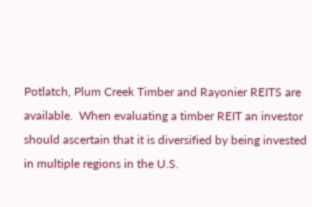Potlatch, Plum Creek Timber and Rayonier REITS are available.  When evaluating a timber REIT an investor should ascertain that it is diversified by being invested in multiple regions in the U.S.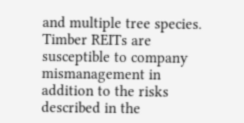and multiple tree species.  Timber REITs are susceptible to company mismanagement in addition to the risks described in the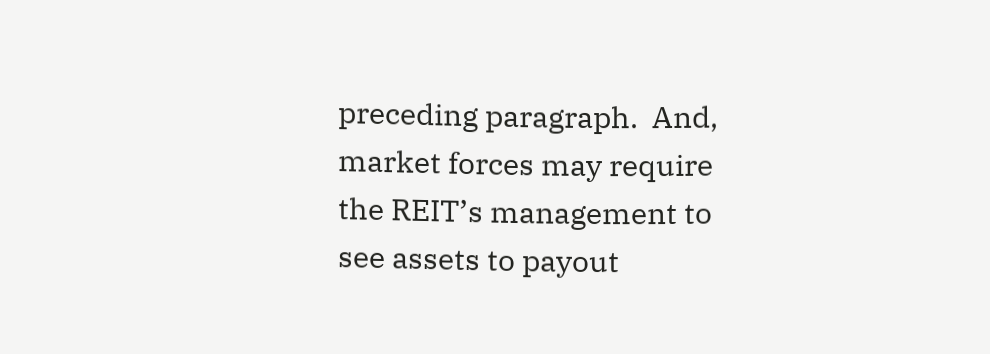preceding paragraph.  And, market forces may require the REIT’s management to see assets to payout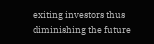exiting investors thus diminishing the future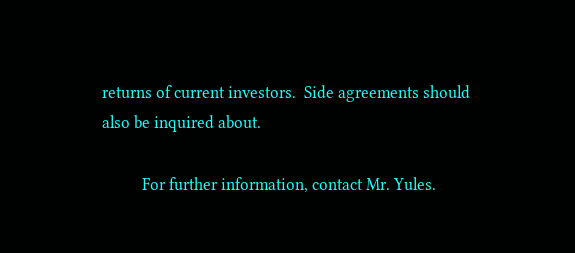returns of current investors.  Side agreements should also be inquired about.

          For further information, contact Mr. Yules.